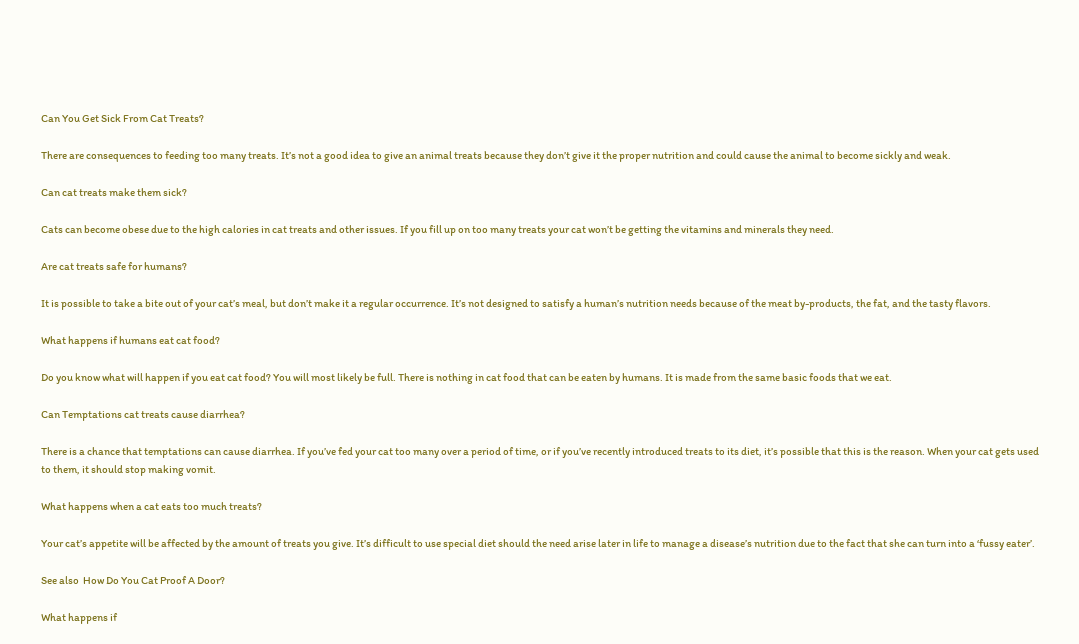Can You Get Sick From Cat Treats?

There are consequences to feeding too many treats. It’s not a good idea to give an animal treats because they don’t give it the proper nutrition and could cause the animal to become sickly and weak.

Can cat treats make them sick?

Cats can become obese due to the high calories in cat treats and other issues. If you fill up on too many treats your cat won’t be getting the vitamins and minerals they need.

Are cat treats safe for humans?

It is possible to take a bite out of your cat’s meal, but don’t make it a regular occurrence. It’s not designed to satisfy a human’s nutrition needs because of the meat by-products, the fat, and the tasty flavors.

What happens if humans eat cat food?

Do you know what will happen if you eat cat food? You will most likely be full. There is nothing in cat food that can be eaten by humans. It is made from the same basic foods that we eat.

Can Temptations cat treats cause diarrhea?

There is a chance that temptations can cause diarrhea. If you’ve fed your cat too many over a period of time, or if you’ve recently introduced treats to its diet, it’s possible that this is the reason. When your cat gets used to them, it should stop making vomit.

What happens when a cat eats too much treats?

Your cat’s appetite will be affected by the amount of treats you give. It’s difficult to use special diet should the need arise later in life to manage a disease’s nutrition due to the fact that she can turn into a ‘fussy eater’.

See also  How Do You Cat Proof A Door?

What happens if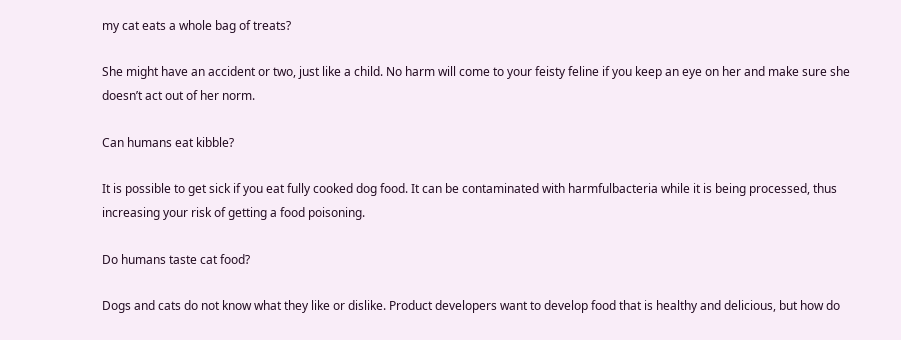my cat eats a whole bag of treats?

She might have an accident or two, just like a child. No harm will come to your feisty feline if you keep an eye on her and make sure she doesn’t act out of her norm.

Can humans eat kibble?

It is possible to get sick if you eat fully cooked dog food. It can be contaminated with harmfulbacteria while it is being processed, thus increasing your risk of getting a food poisoning.

Do humans taste cat food?

Dogs and cats do not know what they like or dislike. Product developers want to develop food that is healthy and delicious, but how do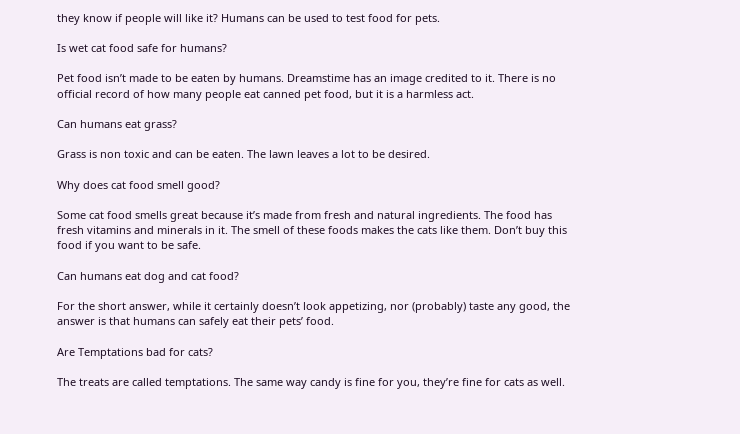they know if people will like it? Humans can be used to test food for pets.

Is wet cat food safe for humans?

Pet food isn’t made to be eaten by humans. Dreamstime has an image credited to it. There is no official record of how many people eat canned pet food, but it is a harmless act.

Can humans eat grass?

Grass is non toxic and can be eaten. The lawn leaves a lot to be desired.

Why does cat food smell good?

Some cat food smells great because it’s made from fresh and natural ingredients. The food has fresh vitamins and minerals in it. The smell of these foods makes the cats like them. Don’t buy this food if you want to be safe.

Can humans eat dog and cat food?

For the short answer, while it certainly doesn’t look appetizing, nor (probably) taste any good, the answer is that humans can safely eat their pets’ food.

Are Temptations bad for cats?

The treats are called temptations. The same way candy is fine for you, they’re fine for cats as well.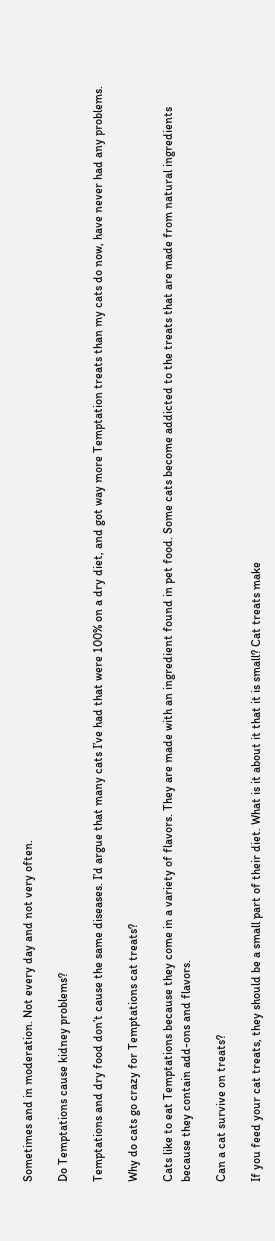Sometimes and in moderation. Not every day and not very often.

Do Temptations cause kidney problems?

Temptations and dry food don’t cause the same diseases. I’d argue that many cats I’ve had that were 100% on a dry diet, and got way more Temptation treats than my cats do now, have never had any problems.

Why do cats go crazy for Temptations cat treats?

Cats like to eat Temptations because they come in a variety of flavors. They are made with an ingredient found in pet food. Some cats become addicted to the treats that are made from natural ingredients because they contain add-ons and flavors.

Can a cat survive on treats?

If you feed your cat treats, they should be a small part of their diet. What is it about it that it is small? Cat treats make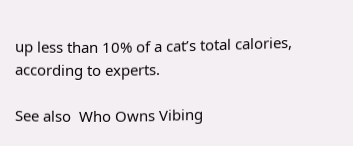up less than 10% of a cat’s total calories, according to experts.

See also  Who Owns Vibing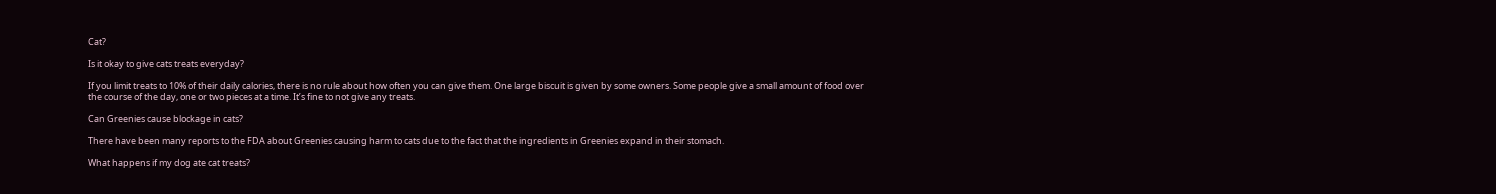Cat?

Is it okay to give cats treats everyday?

If you limit treats to 10% of their daily calories, there is no rule about how often you can give them. One large biscuit is given by some owners. Some people give a small amount of food over the course of the day, one or two pieces at a time. It’s fine to not give any treats.

Can Greenies cause blockage in cats?

There have been many reports to the FDA about Greenies causing harm to cats due to the fact that the ingredients in Greenies expand in their stomach.

What happens if my dog ate cat treats?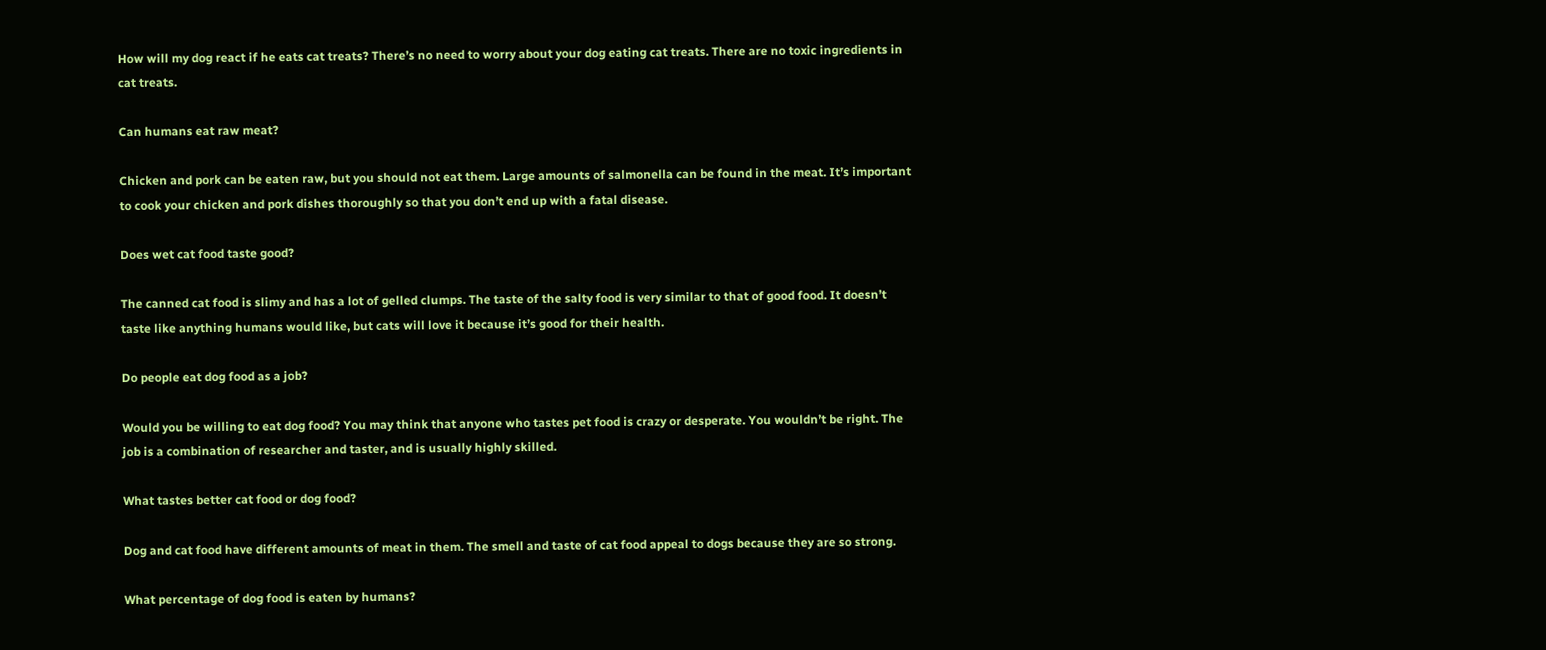How will my dog react if he eats cat treats? There’s no need to worry about your dog eating cat treats. There are no toxic ingredients in cat treats.

Can humans eat raw meat?

Chicken and pork can be eaten raw, but you should not eat them. Large amounts of salmonella can be found in the meat. It’s important to cook your chicken and pork dishes thoroughly so that you don’t end up with a fatal disease.

Does wet cat food taste good?

The canned cat food is slimy and has a lot of gelled clumps. The taste of the salty food is very similar to that of good food. It doesn’t taste like anything humans would like, but cats will love it because it’s good for their health.

Do people eat dog food as a job?

Would you be willing to eat dog food? You may think that anyone who tastes pet food is crazy or desperate. You wouldn’t be right. The job is a combination of researcher and taster, and is usually highly skilled.

What tastes better cat food or dog food?

Dog and cat food have different amounts of meat in them. The smell and taste of cat food appeal to dogs because they are so strong.

What percentage of dog food is eaten by humans?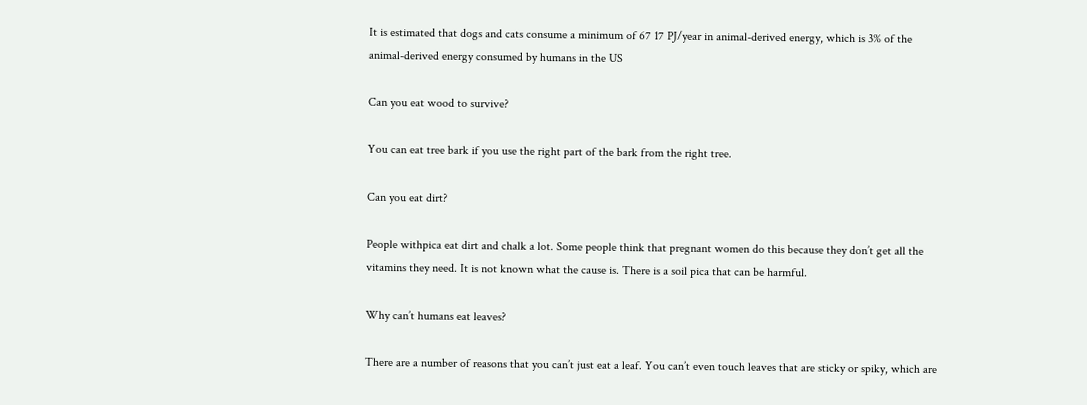It is estimated that dogs and cats consume a minimum of 67 17 PJ/year in animal-derived energy, which is 3% of the animal-derived energy consumed by humans in the US

Can you eat wood to survive?

You can eat tree bark if you use the right part of the bark from the right tree.

Can you eat dirt?

People withpica eat dirt and chalk a lot. Some people think that pregnant women do this because they don’t get all the vitamins they need. It is not known what the cause is. There is a soil pica that can be harmful.

Why can’t humans eat leaves?

There are a number of reasons that you can’t just eat a leaf. You can’t even touch leaves that are sticky or spiky, which are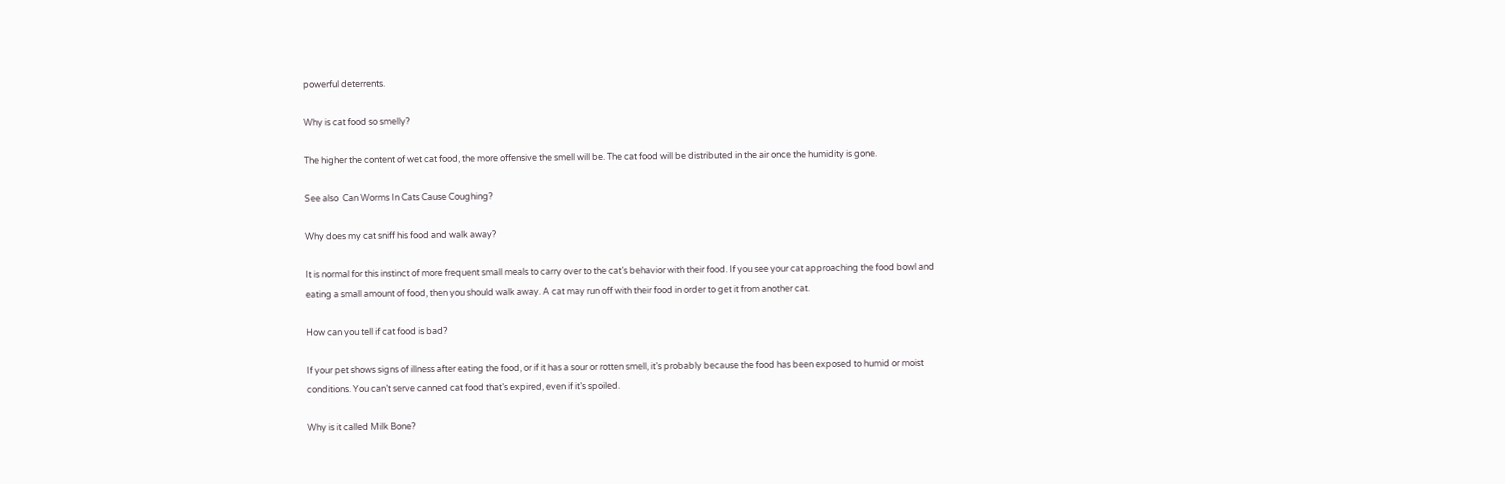powerful deterrents.

Why is cat food so smelly?

The higher the content of wet cat food, the more offensive the smell will be. The cat food will be distributed in the air once the humidity is gone.

See also  Can Worms In Cats Cause Coughing?

Why does my cat sniff his food and walk away?

It is normal for this instinct of more frequent small meals to carry over to the cat’s behavior with their food. If you see your cat approaching the food bowl and eating a small amount of food, then you should walk away. A cat may run off with their food in order to get it from another cat.

How can you tell if cat food is bad?

If your pet shows signs of illness after eating the food, or if it has a sour or rotten smell, it’s probably because the food has been exposed to humid or moist conditions. You can’t serve canned cat food that’s expired, even if it’s spoiled.

Why is it called Milk Bone?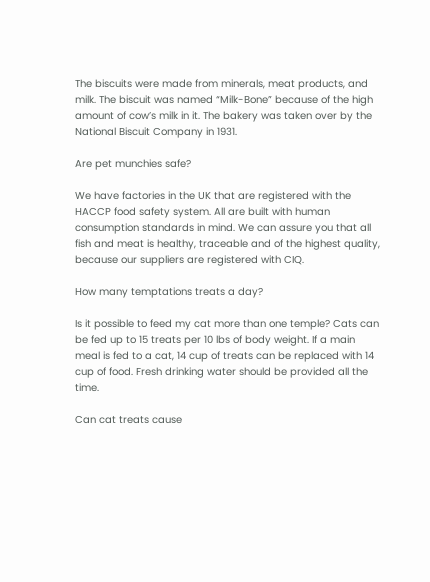The biscuits were made from minerals, meat products, and milk. The biscuit was named “Milk-Bone” because of the high amount of cow’s milk in it. The bakery was taken over by the National Biscuit Company in 1931.

Are pet munchies safe?

We have factories in the UK that are registered with the HACCP food safety system. All are built with human consumption standards in mind. We can assure you that all fish and meat is healthy, traceable and of the highest quality, because our suppliers are registered with CIQ.

How many temptations treats a day?

Is it possible to feed my cat more than one temple? Cats can be fed up to 15 treats per 10 lbs of body weight. If a main meal is fed to a cat, 14 cup of treats can be replaced with 14 cup of food. Fresh drinking water should be provided all the time.

Can cat treats cause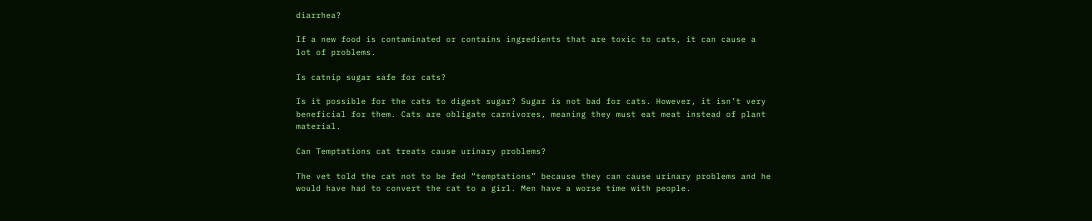diarrhea?

If a new food is contaminated or contains ingredients that are toxic to cats, it can cause a lot of problems.

Is catnip sugar safe for cats?

Is it possible for the cats to digest sugar? Sugar is not bad for cats. However, it isn’t very beneficial for them. Cats are obligate carnivores, meaning they must eat meat instead of plant material.

Can Temptations cat treats cause urinary problems?

The vet told the cat not to be fed “temptations” because they can cause urinary problems and he would have had to convert the cat to a girl. Men have a worse time with people.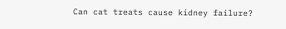Can cat treats cause kidney failure?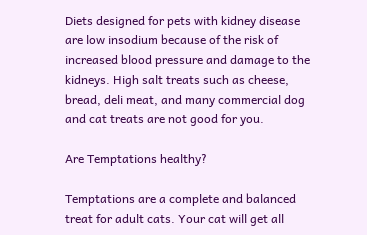Diets designed for pets with kidney disease are low insodium because of the risk of increased blood pressure and damage to the kidneys. High salt treats such as cheese, bread, deli meat, and many commercial dog and cat treats are not good for you.

Are Temptations healthy?

Temptations are a complete and balanced treat for adult cats. Your cat will get all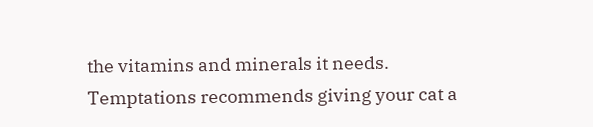the vitamins and minerals it needs. Temptations recommends giving your cat a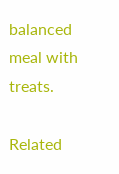balanced meal with treats.

Related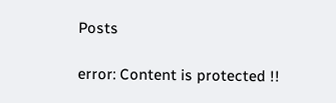Posts

error: Content is protected !!